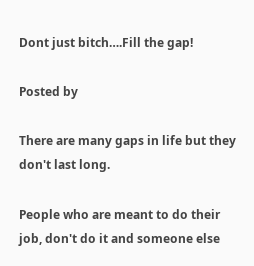Dont just bitch….Fill the gap!

Posted by

There are many gaps in life but they don't last long.

People who are meant to do their job, don't do it and someone else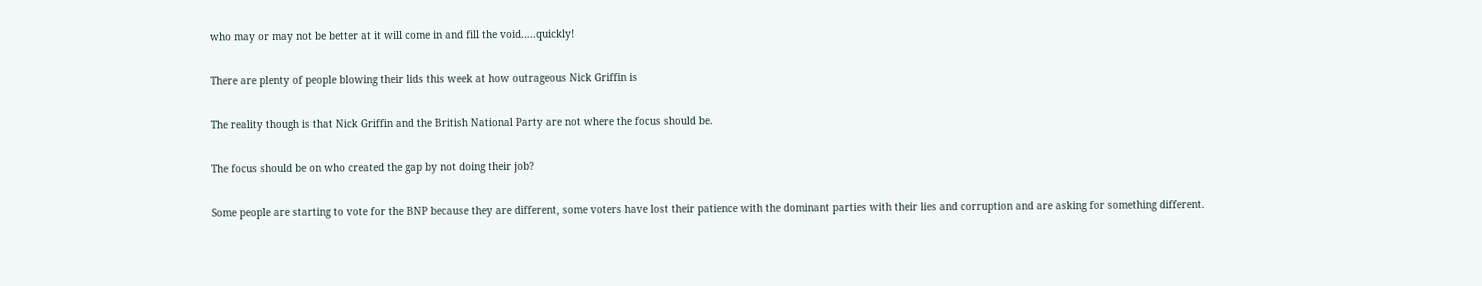who may or may not be better at it will come in and fill the void…..quickly!

There are plenty of people blowing their lids this week at how outrageous Nick Griffin is

The reality though is that Nick Griffin and the British National Party are not where the focus should be.

The focus should be on who created the gap by not doing their job?

Some people are starting to vote for the BNP because they are different, some voters have lost their patience with the dominant parties with their lies and corruption and are asking for something different.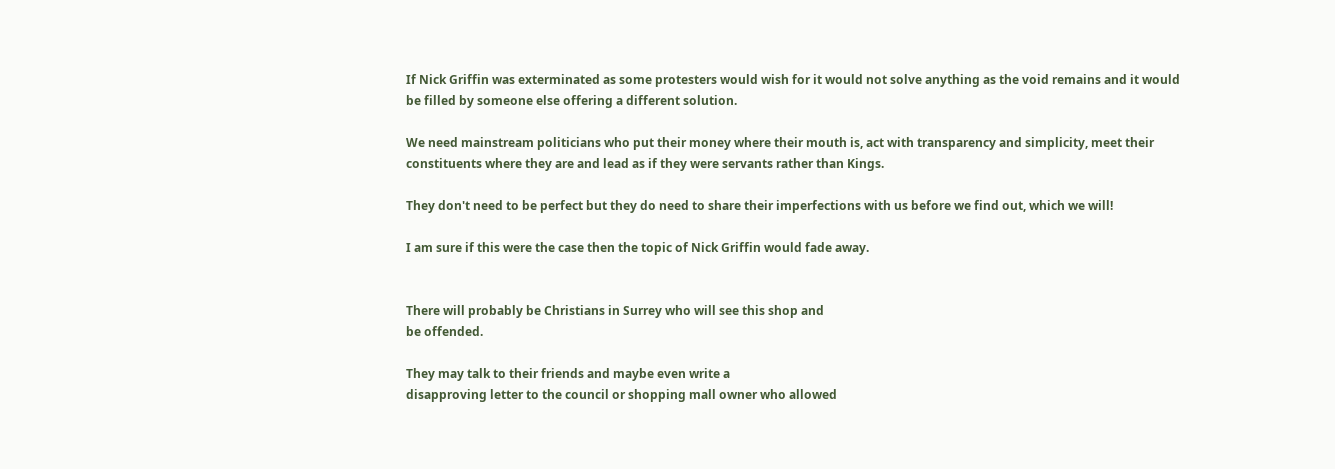If Nick Griffin was exterminated as some protesters would wish for it would not solve anything as the void remains and it would be filled by someone else offering a different solution.

We need mainstream politicians who put their money where their mouth is, act with transparency and simplicity, meet their constituents where they are and lead as if they were servants rather than Kings.

They don't need to be perfect but they do need to share their imperfections with us before we find out, which we will!

I am sure if this were the case then the topic of Nick Griffin would fade away.


There will probably be Christians in Surrey who will see this shop and
be offended.

They may talk to their friends and maybe even write a
disapproving letter to the council or shopping mall owner who allowed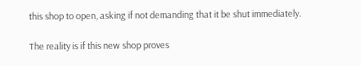this shop to open, asking if not demanding that it be shut immediately.

The reality is if this new shop proves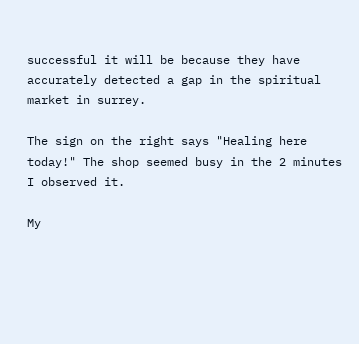successful it will be because they have accurately detected a gap in the spiritual market in surrey.

The sign on the right says "Healing here today!" The shop seemed busy in the 2 minutes I observed it.

My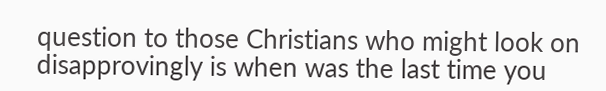question to those Christians who might look on disapprovingly is when was the last time you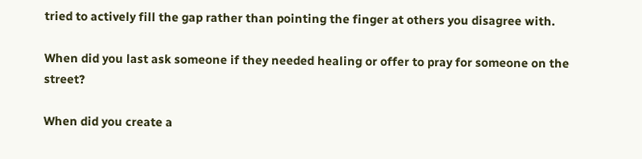tried to actively fill the gap rather than pointing the finger at others you disagree with.

When did you last ask someone if they needed healing or offer to pray for someone on the street?

When did you create a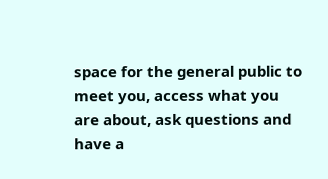space for the general public to meet you, access what you are about, ask questions and have a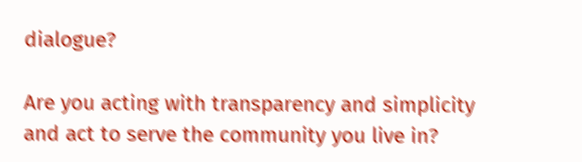dialogue?

Are you acting with transparency and simplicity and act to serve the community you live in?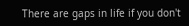There are gaps in life if you don't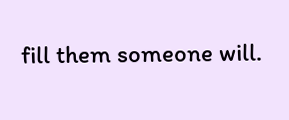fill them someone will.